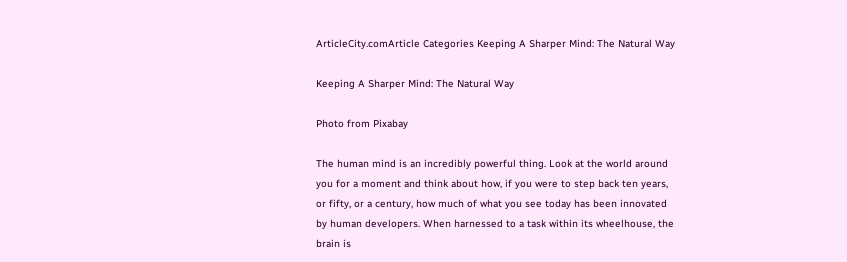ArticleCity.comArticle Categories Keeping A Sharper Mind: The Natural Way

Keeping A Sharper Mind: The Natural Way

Photo from Pixabay

The human mind is an incredibly powerful thing. Look at the world around you for a moment and think about how, if you were to step back ten years, or fifty, or a century, how much of what you see today has been innovated by human developers. When harnessed to a task within its wheelhouse, the brain is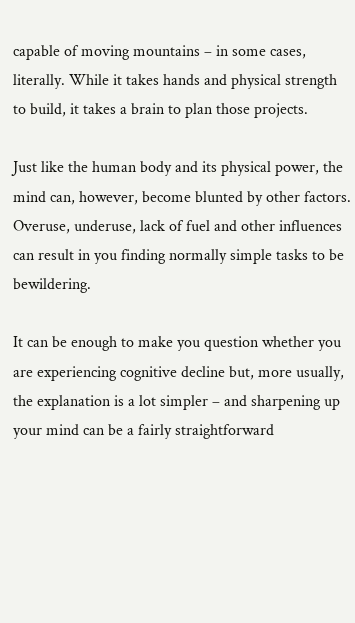capable of moving mountains – in some cases, literally. While it takes hands and physical strength to build, it takes a brain to plan those projects.

Just like the human body and its physical power, the mind can, however, become blunted by other factors. Overuse, underuse, lack of fuel and other influences can result in you finding normally simple tasks to be bewildering.

It can be enough to make you question whether you are experiencing cognitive decline but, more usually, the explanation is a lot simpler – and sharpening up your mind can be a fairly straightforward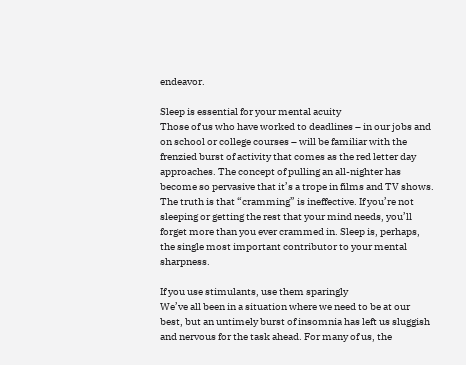endeavor.

Sleep is essential for your mental acuity
Those of us who have worked to deadlines – in our jobs and on school or college courses – will be familiar with the frenzied burst of activity that comes as the red letter day approaches. The concept of pulling an all-nighter has become so pervasive that it’s a trope in films and TV shows. The truth is that “cramming” is ineffective. If you’re not sleeping or getting the rest that your mind needs, you’ll forget more than you ever crammed in. Sleep is, perhaps, the single most important contributor to your mental sharpness.

If you use stimulants, use them sparingly
We’ve all been in a situation where we need to be at our best, but an untimely burst of insomnia has left us sluggish and nervous for the task ahead. For many of us, the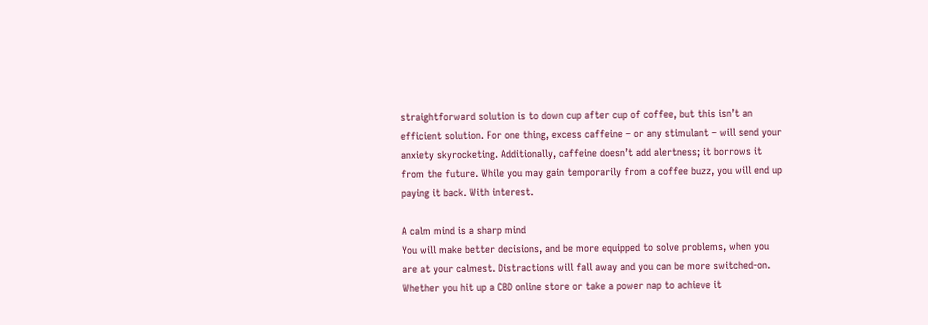straightforward solution is to down cup after cup of coffee, but this isn’t an efficient solution. For one thing, excess caffeine – or any stimulant – will send your anxiety skyrocketing. Additionally, caffeine doesn’t add alertness; it borrows it from the future. While you may gain temporarily from a coffee buzz, you will end up paying it back. With interest.

A calm mind is a sharp mind
You will make better decisions, and be more equipped to solve problems, when you are at your calmest. Distractions will fall away and you can be more switched-on. Whether you hit up a CBD online store or take a power nap to achieve it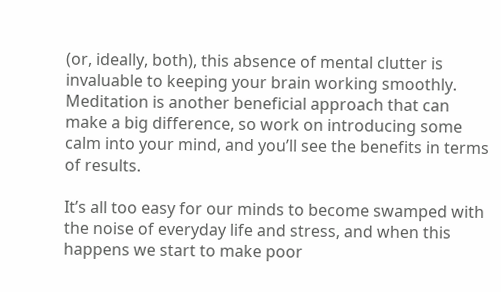(or, ideally, both), this absence of mental clutter is invaluable to keeping your brain working smoothly. Meditation is another beneficial approach that can make a big difference, so work on introducing some calm into your mind, and you’ll see the benefits in terms of results.

It’s all too easy for our minds to become swamped with the noise of everyday life and stress, and when this happens we start to make poor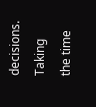decisions. Taking the time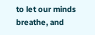to let our minds breathe, and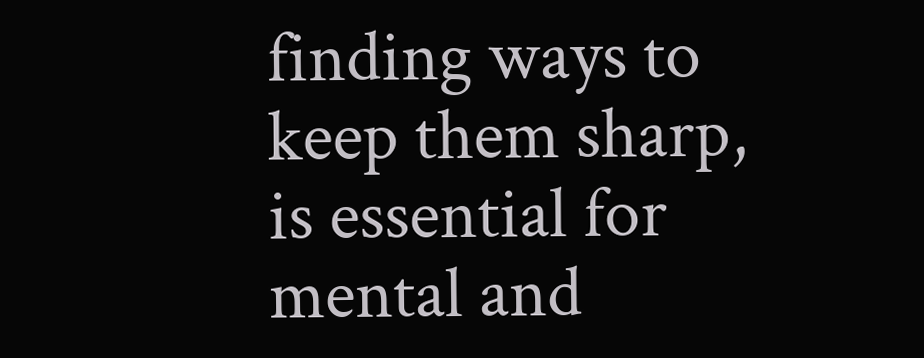finding ways to keep them sharp, is essential for mental and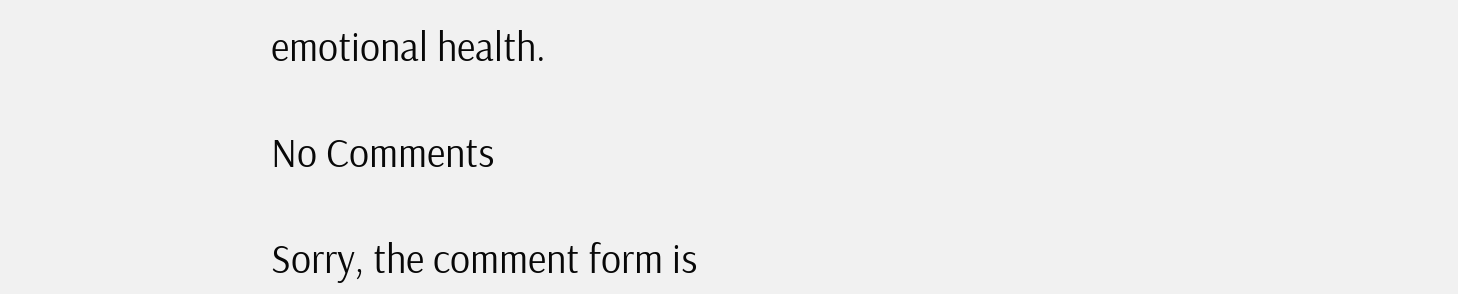emotional health.

No Comments

Sorry, the comment form is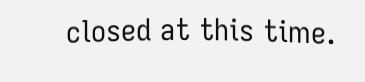closed at this time.